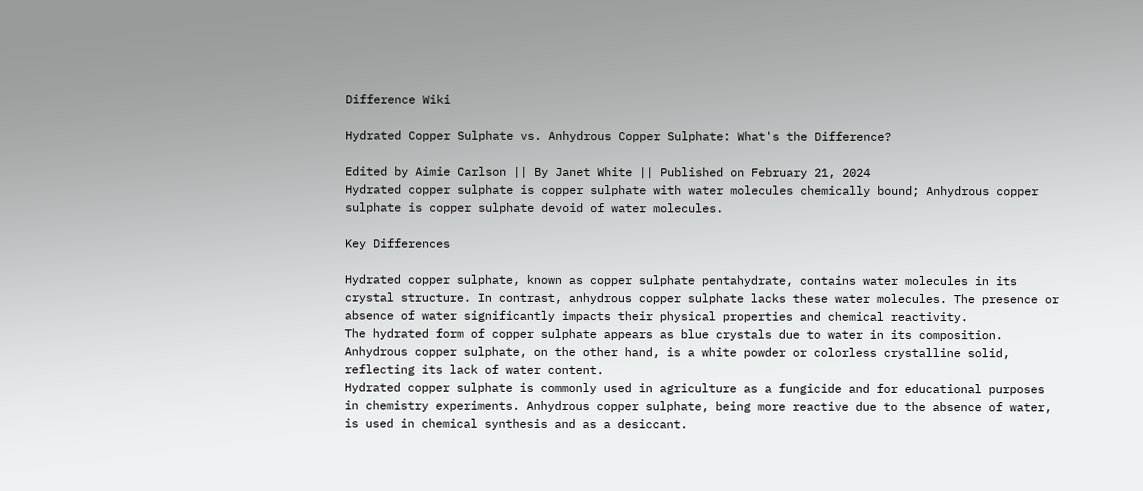Difference Wiki

Hydrated Copper Sulphate vs. Anhydrous Copper Sulphate: What's the Difference?

Edited by Aimie Carlson || By Janet White || Published on February 21, 2024
Hydrated copper sulphate is copper sulphate with water molecules chemically bound; Anhydrous copper sulphate is copper sulphate devoid of water molecules.

Key Differences

Hydrated copper sulphate, known as copper sulphate pentahydrate, contains water molecules in its crystal structure. In contrast, anhydrous copper sulphate lacks these water molecules. The presence or absence of water significantly impacts their physical properties and chemical reactivity.
The hydrated form of copper sulphate appears as blue crystals due to water in its composition. Anhydrous copper sulphate, on the other hand, is a white powder or colorless crystalline solid, reflecting its lack of water content.
Hydrated copper sulphate is commonly used in agriculture as a fungicide and for educational purposes in chemistry experiments. Anhydrous copper sulphate, being more reactive due to the absence of water, is used in chemical synthesis and as a desiccant.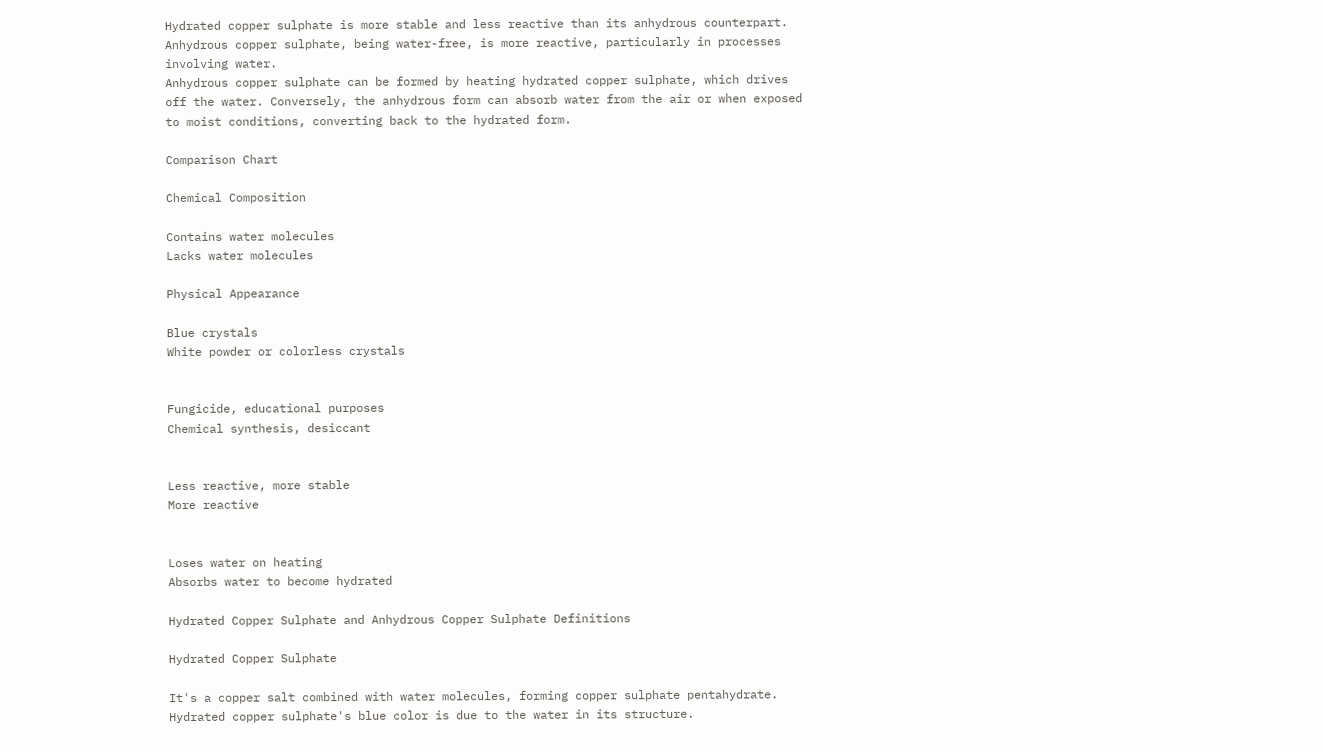Hydrated copper sulphate is more stable and less reactive than its anhydrous counterpart. Anhydrous copper sulphate, being water-free, is more reactive, particularly in processes involving water.
Anhydrous copper sulphate can be formed by heating hydrated copper sulphate, which drives off the water. Conversely, the anhydrous form can absorb water from the air or when exposed to moist conditions, converting back to the hydrated form.

Comparison Chart

Chemical Composition

Contains water molecules
Lacks water molecules

Physical Appearance

Blue crystals
White powder or colorless crystals


Fungicide, educational purposes
Chemical synthesis, desiccant


Less reactive, more stable
More reactive


Loses water on heating
Absorbs water to become hydrated

Hydrated Copper Sulphate and Anhydrous Copper Sulphate Definitions

Hydrated Copper Sulphate

It's a copper salt combined with water molecules, forming copper sulphate pentahydrate.
Hydrated copper sulphate's blue color is due to the water in its structure.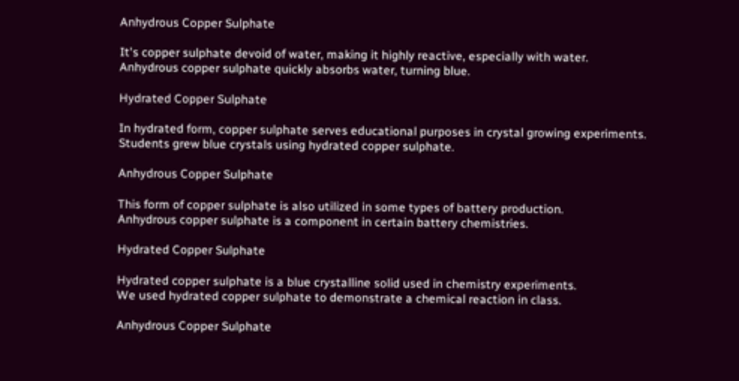Anhydrous Copper Sulphate

It's copper sulphate devoid of water, making it highly reactive, especially with water.
Anhydrous copper sulphate quickly absorbs water, turning blue.

Hydrated Copper Sulphate

In hydrated form, copper sulphate serves educational purposes in crystal growing experiments.
Students grew blue crystals using hydrated copper sulphate.

Anhydrous Copper Sulphate

This form of copper sulphate is also utilized in some types of battery production.
Anhydrous copper sulphate is a component in certain battery chemistries.

Hydrated Copper Sulphate

Hydrated copper sulphate is a blue crystalline solid used in chemistry experiments.
We used hydrated copper sulphate to demonstrate a chemical reaction in class.

Anhydrous Copper Sulphate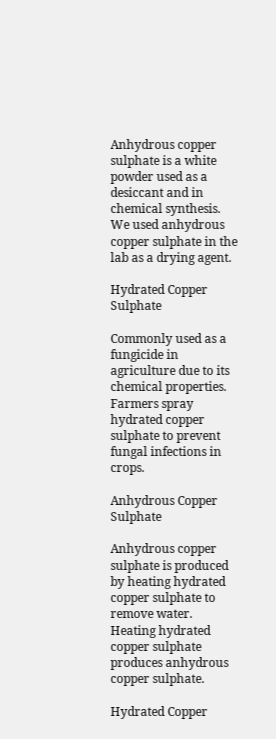Anhydrous copper sulphate is a white powder used as a desiccant and in chemical synthesis.
We used anhydrous copper sulphate in the lab as a drying agent.

Hydrated Copper Sulphate

Commonly used as a fungicide in agriculture due to its chemical properties.
Farmers spray hydrated copper sulphate to prevent fungal infections in crops.

Anhydrous Copper Sulphate

Anhydrous copper sulphate is produced by heating hydrated copper sulphate to remove water.
Heating hydrated copper sulphate produces anhydrous copper sulphate.

Hydrated Copper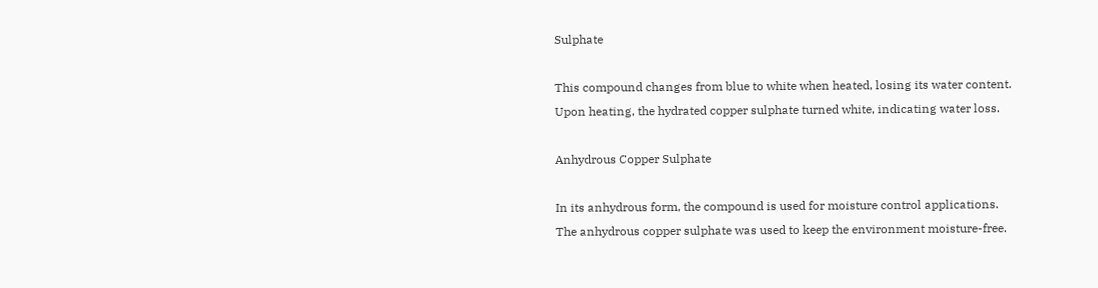Sulphate

This compound changes from blue to white when heated, losing its water content.
Upon heating, the hydrated copper sulphate turned white, indicating water loss.

Anhydrous Copper Sulphate

In its anhydrous form, the compound is used for moisture control applications.
The anhydrous copper sulphate was used to keep the environment moisture-free.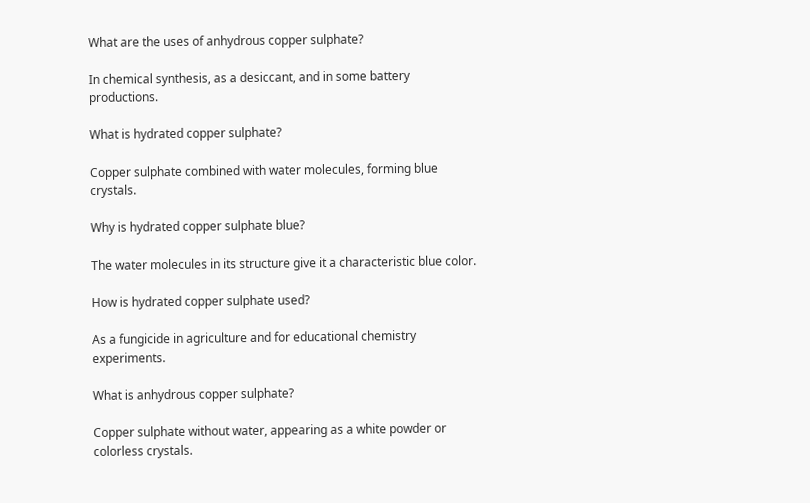What are the uses of anhydrous copper sulphate?

In chemical synthesis, as a desiccant, and in some battery productions.

What is hydrated copper sulphate?

Copper sulphate combined with water molecules, forming blue crystals.

Why is hydrated copper sulphate blue?

The water molecules in its structure give it a characteristic blue color.

How is hydrated copper sulphate used?

As a fungicide in agriculture and for educational chemistry experiments.

What is anhydrous copper sulphate?

Copper sulphate without water, appearing as a white powder or colorless crystals.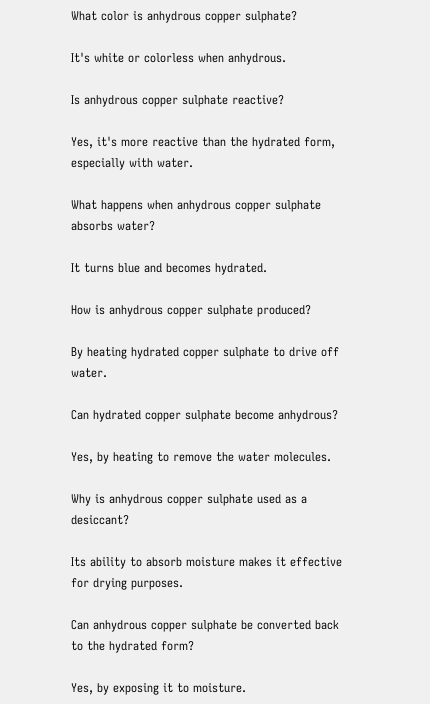What color is anhydrous copper sulphate?

It's white or colorless when anhydrous.

Is anhydrous copper sulphate reactive?

Yes, it's more reactive than the hydrated form, especially with water.

What happens when anhydrous copper sulphate absorbs water?

It turns blue and becomes hydrated.

How is anhydrous copper sulphate produced?

By heating hydrated copper sulphate to drive off water.

Can hydrated copper sulphate become anhydrous?

Yes, by heating to remove the water molecules.

Why is anhydrous copper sulphate used as a desiccant?

Its ability to absorb moisture makes it effective for drying purposes.

Can anhydrous copper sulphate be converted back to the hydrated form?

Yes, by exposing it to moisture.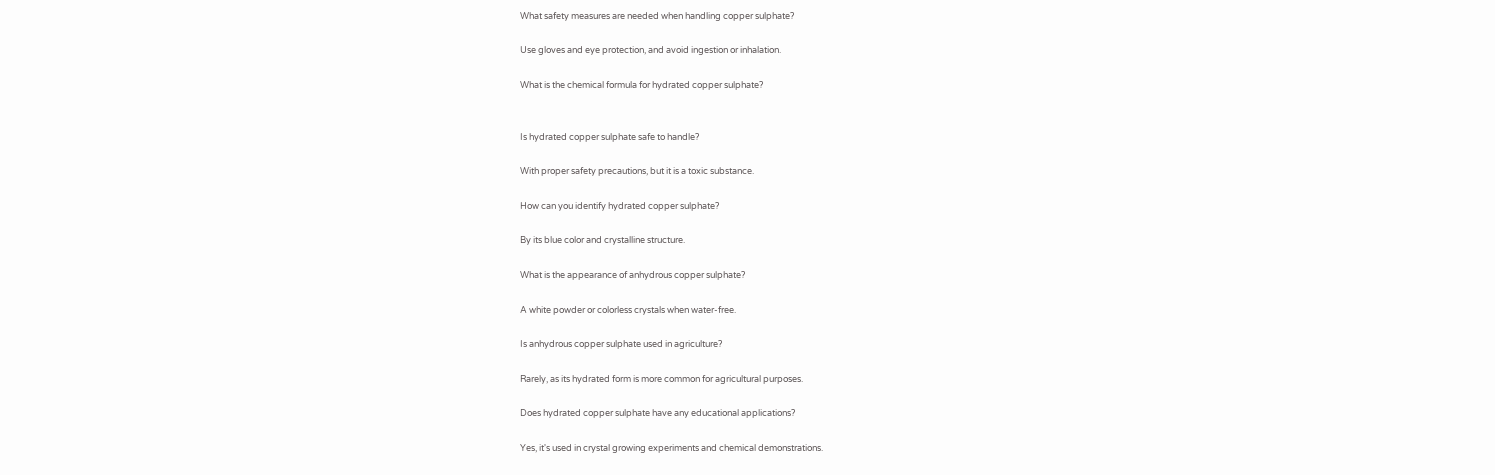What safety measures are needed when handling copper sulphate?

Use gloves and eye protection, and avoid ingestion or inhalation.

What is the chemical formula for hydrated copper sulphate?


Is hydrated copper sulphate safe to handle?

With proper safety precautions, but it is a toxic substance.

How can you identify hydrated copper sulphate?

By its blue color and crystalline structure.

What is the appearance of anhydrous copper sulphate?

A white powder or colorless crystals when water-free.

Is anhydrous copper sulphate used in agriculture?

Rarely, as its hydrated form is more common for agricultural purposes.

Does hydrated copper sulphate have any educational applications?

Yes, it's used in crystal growing experiments and chemical demonstrations.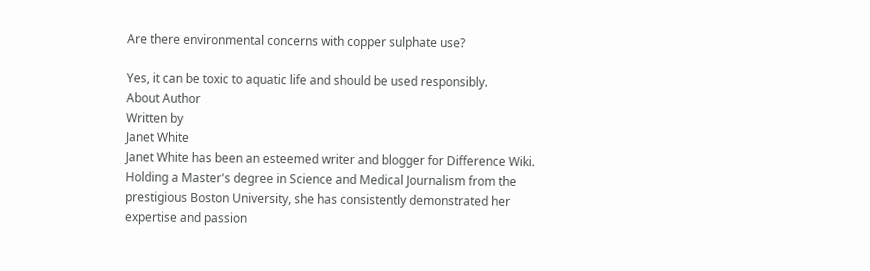Are there environmental concerns with copper sulphate use?

Yes, it can be toxic to aquatic life and should be used responsibly.
About Author
Written by
Janet White
Janet White has been an esteemed writer and blogger for Difference Wiki. Holding a Master's degree in Science and Medical Journalism from the prestigious Boston University, she has consistently demonstrated her expertise and passion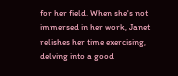for her field. When she's not immersed in her work, Janet relishes her time exercising, delving into a good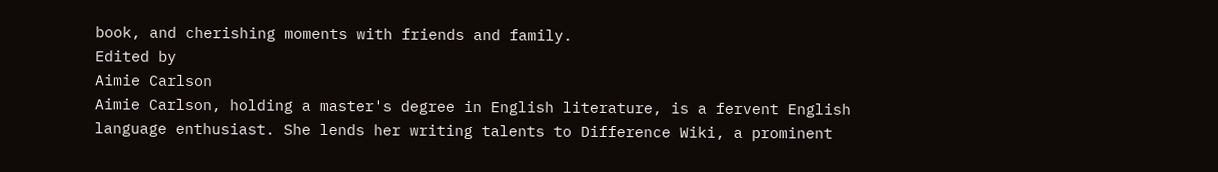book, and cherishing moments with friends and family.
Edited by
Aimie Carlson
Aimie Carlson, holding a master's degree in English literature, is a fervent English language enthusiast. She lends her writing talents to Difference Wiki, a prominent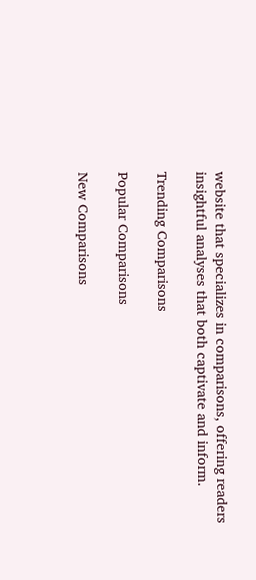website that specializes in comparisons, offering readers insightful analyses that both captivate and inform.

Trending Comparisons

Popular Comparisons

New Comparisons